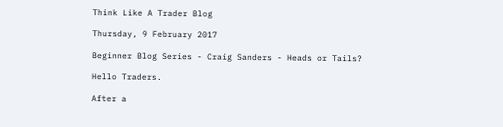Think Like A Trader Blog

Thursday, 9 February 2017

Beginner Blog Series - Craig Sanders - Heads or Tails?

Hello Traders.

After a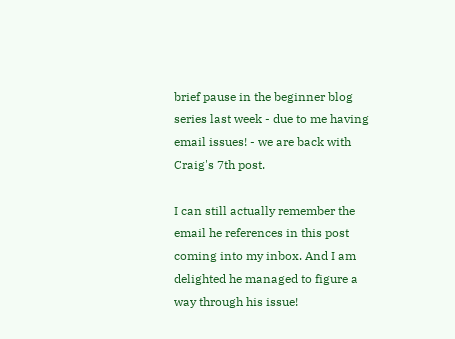brief pause in the beginner blog series last week - due to me having email issues! - we are back with Craig's 7th post.

I can still actually remember the email he references in this post coming into my inbox. And I am delighted he managed to figure a way through his issue!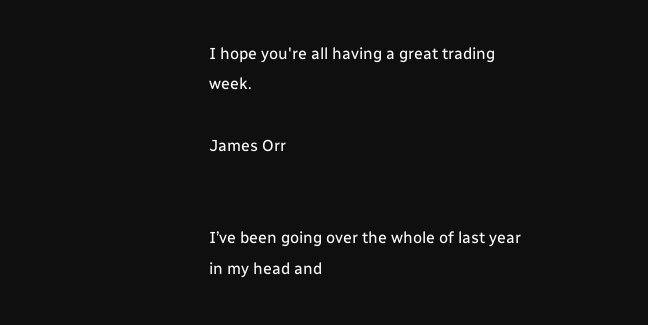I hope you're all having a great trading week.

James Orr


I’ve been going over the whole of last year in my head and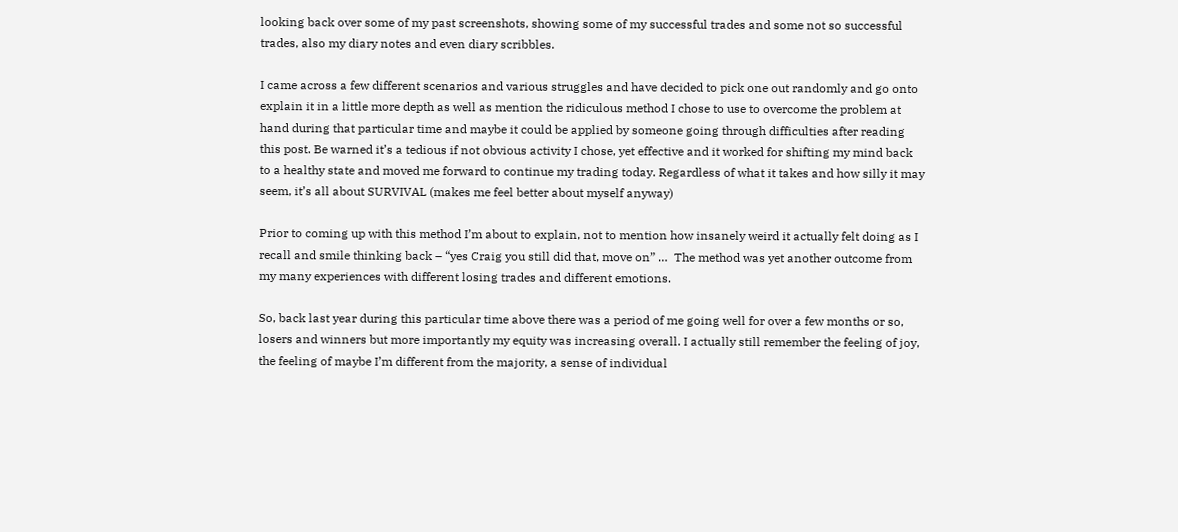looking back over some of my past screenshots, showing some of my successful trades and some not so successful trades, also my diary notes and even diary scribbles.

I came across a few different scenarios and various struggles and have decided to pick one out randomly and go onto explain it in a little more depth as well as mention the ridiculous method I chose to use to overcome the problem at hand during that particular time and maybe it could be applied by someone going through difficulties after reading this post. Be warned it’s a tedious if not obvious activity I chose, yet effective and it worked for shifting my mind back to a healthy state and moved me forward to continue my trading today. Regardless of what it takes and how silly it may seem, it’s all about SURVIVAL (makes me feel better about myself anyway)

Prior to coming up with this method I’m about to explain, not to mention how insanely weird it actually felt doing as I recall and smile thinking back – “yes Craig you still did that, move on” …  The method was yet another outcome from my many experiences with different losing trades and different emotions.

So, back last year during this particular time above there was a period of me going well for over a few months or so, losers and winners but more importantly my equity was increasing overall. I actually still remember the feeling of joy, the feeling of maybe I’m different from the majority, a sense of individual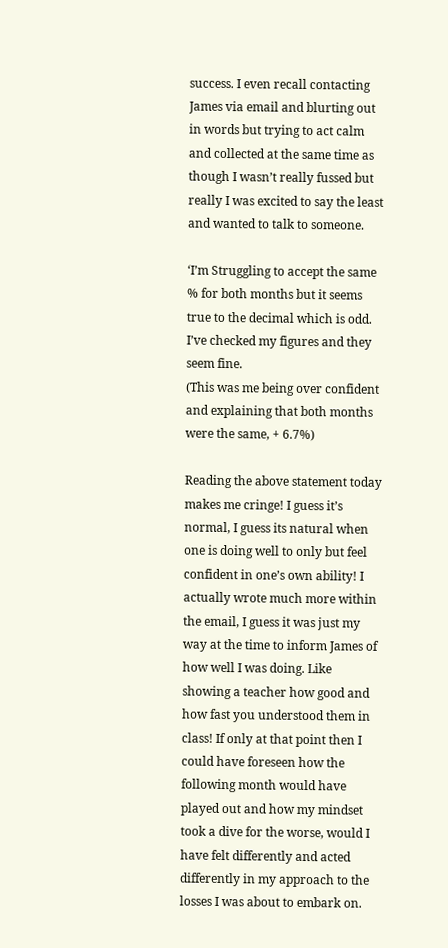success. I even recall contacting James via email and blurting out in words but trying to act calm and collected at the same time as though I wasn’t really fussed but really I was excited to say the least and wanted to talk to someone.

‘I’m Struggling to accept the same % for both months but it seems true to the decimal which is odd. I’ve checked my figures and they seem fine.
(This was me being over confident and explaining that both months were the same, + 6.7%)

Reading the above statement today makes me cringe! I guess it’s normal, I guess its natural when one is doing well to only but feel confident in one’s own ability! I actually wrote much more within the email, I guess it was just my way at the time to inform James of how well I was doing. Like showing a teacher how good and how fast you understood them in class! If only at that point then I could have foreseen how the following month would have played out and how my mindset took a dive for the worse, would I have felt differently and acted differently in my approach to the losses I was about to embark on.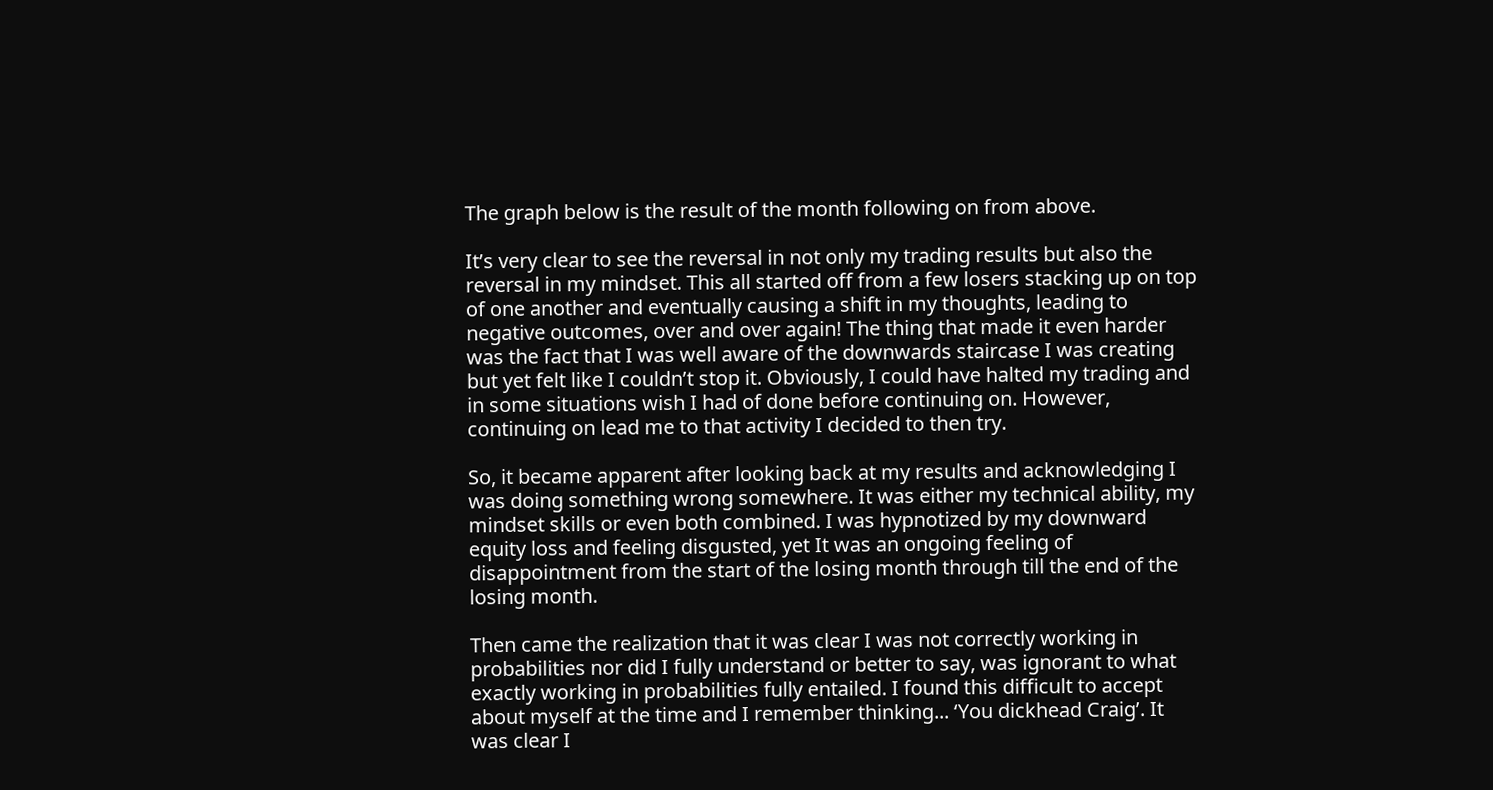The graph below is the result of the month following on from above.

It’s very clear to see the reversal in not only my trading results but also the reversal in my mindset. This all started off from a few losers stacking up on top of one another and eventually causing a shift in my thoughts, leading to negative outcomes, over and over again! The thing that made it even harder was the fact that I was well aware of the downwards staircase I was creating but yet felt like I couldn’t stop it. Obviously, I could have halted my trading and in some situations wish I had of done before continuing on. However, continuing on lead me to that activity I decided to then try.

So, it became apparent after looking back at my results and acknowledging I was doing something wrong somewhere. It was either my technical ability, my mindset skills or even both combined. I was hypnotized by my downward equity loss and feeling disgusted, yet It was an ongoing feeling of disappointment from the start of the losing month through till the end of the losing month.

Then came the realization that it was clear I was not correctly working in probabilities nor did I fully understand or better to say, was ignorant to what exactly working in probabilities fully entailed. I found this difficult to accept about myself at the time and I remember thinking... ‘You dickhead Craig’. It was clear I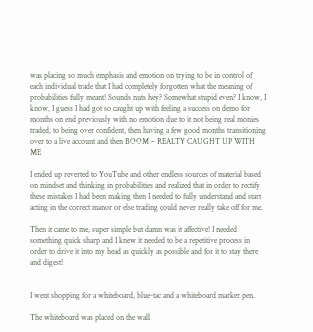was placing so much emphasis and emotion on trying to be in control of each individual trade that I had completely forgotten what the meaning of probabilities fully meant! Sounds nuts hey? Somewhat stupid even? I know, I know, I guess I had got so caught up with feeling a success on demo for months on end previously with no emotion due to it not being real monies traded, to being over confident, then having a few good months transitioning over to a live account and then BOOM – REALTY CAUGHT UP WITH ME

I ended up reverted to YouTube and other endless sources of material based on mindset and thinking in probabilities and realized that in order to rectify these mistakes I had been making then I needed to fully understand and start acting in the correct manor or else trading could never really take off for me.

Then it came to me, super simple but damn was it affective! I needed something quick sharp and I knew it needed to be a repetitive process in order to drive it into my head as quickly as possible and for it to stay there and digest!


I went shopping for a whiteboard, blue-tac and a whiteboard marker pen.

The whiteboard was placed on the wall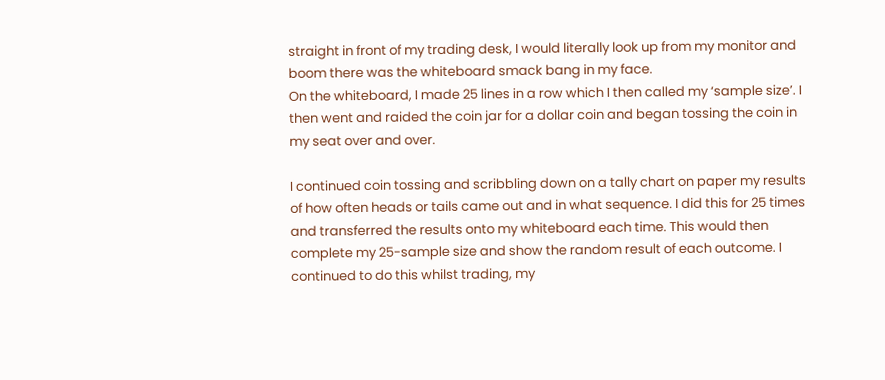straight in front of my trading desk, I would literally look up from my monitor and boom there was the whiteboard smack bang in my face.
On the whiteboard, I made 25 lines in a row which I then called my ‘sample size’. I then went and raided the coin jar for a dollar coin and began tossing the coin in my seat over and over.

I continued coin tossing and scribbling down on a tally chart on paper my results of how often heads or tails came out and in what sequence. I did this for 25 times and transferred the results onto my whiteboard each time. This would then complete my 25-sample size and show the random result of each outcome. I continued to do this whilst trading, my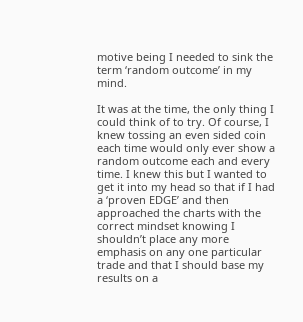motive being I needed to sink the term ‘random outcome’ in my mind.

It was at the time, the only thing I could think of to try. Of course, I knew tossing an even sided coin each time would only ever show a random outcome each and every time. I knew this but I wanted to get it into my head so that if I had a ‘proven EDGE’ and then approached the charts with the correct mindset knowing I shouldn’t place any more emphasis on any one particular trade and that I should base my results on a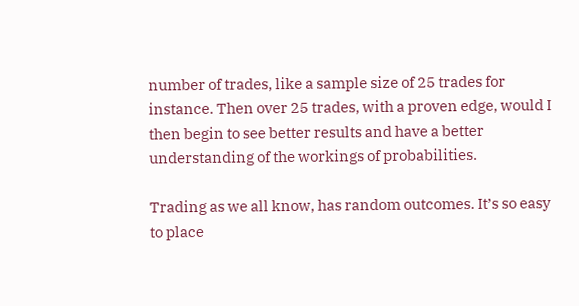number of trades, like a sample size of 25 trades for instance. Then over 25 trades, with a proven edge, would I then begin to see better results and have a better understanding of the workings of probabilities.

Trading as we all know, has random outcomes. It’s so easy to place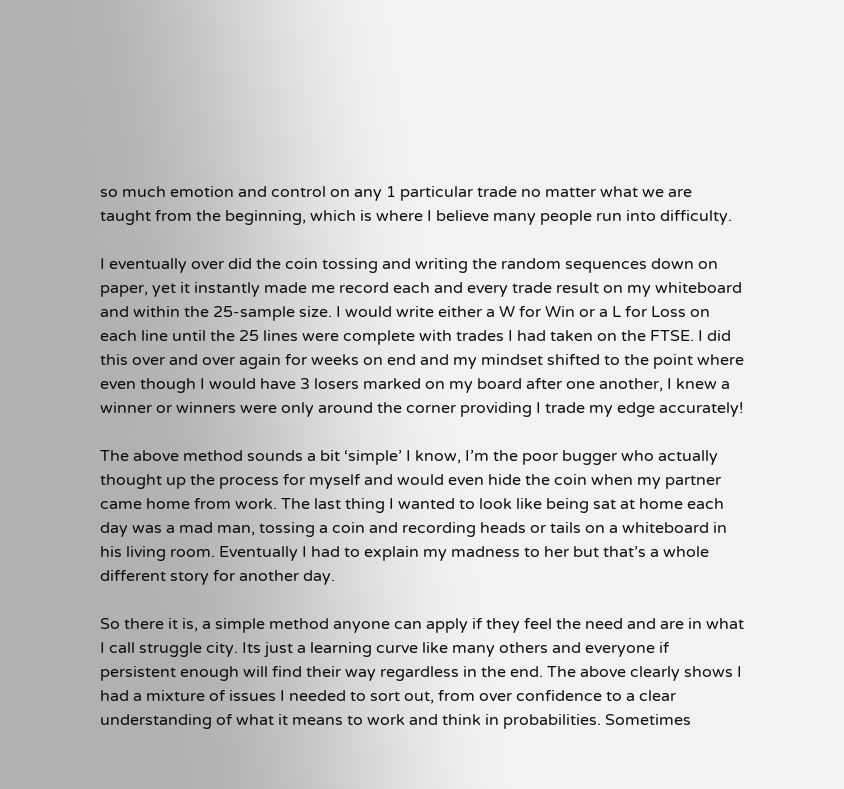so much emotion and control on any 1 particular trade no matter what we are taught from the beginning, which is where I believe many people run into difficulty.

I eventually over did the coin tossing and writing the random sequences down on paper, yet it instantly made me record each and every trade result on my whiteboard and within the 25-sample size. I would write either a W for Win or a L for Loss on each line until the 25 lines were complete with trades I had taken on the FTSE. I did this over and over again for weeks on end and my mindset shifted to the point where even though I would have 3 losers marked on my board after one another, I knew a winner or winners were only around the corner providing I trade my edge accurately!

The above method sounds a bit ‘simple’ I know, I’m the poor bugger who actually thought up the process for myself and would even hide the coin when my partner came home from work. The last thing I wanted to look like being sat at home each day was a mad man, tossing a coin and recording heads or tails on a whiteboard in his living room. Eventually I had to explain my madness to her but that’s a whole different story for another day.

So there it is, a simple method anyone can apply if they feel the need and are in what I call struggle city. Its just a learning curve like many others and everyone if persistent enough will find their way regardless in the end. The above clearly shows I had a mixture of issues I needed to sort out, from over confidence to a clear understanding of what it means to work and think in probabilities. Sometimes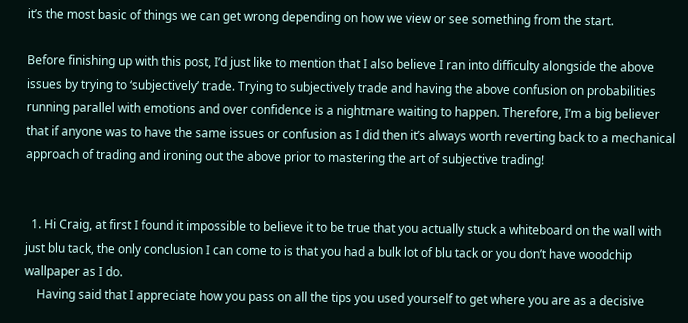it’s the most basic of things we can get wrong depending on how we view or see something from the start.

Before finishing up with this post, I’d just like to mention that I also believe I ran into difficulty alongside the above issues by trying to ‘subjectively’ trade. Trying to subjectively trade and having the above confusion on probabilities running parallel with emotions and over confidence is a nightmare waiting to happen. Therefore, I’m a big believer that if anyone was to have the same issues or confusion as I did then it’s always worth reverting back to a mechanical approach of trading and ironing out the above prior to mastering the art of subjective trading!


  1. Hi Craig, at first I found it impossible to believe it to be true that you actually stuck a whiteboard on the wall with just blu tack, the only conclusion I can come to is that you had a bulk lot of blu tack or you don’t have woodchip wallpaper as I do.
    Having said that I appreciate how you pass on all the tips you used yourself to get where you are as a decisive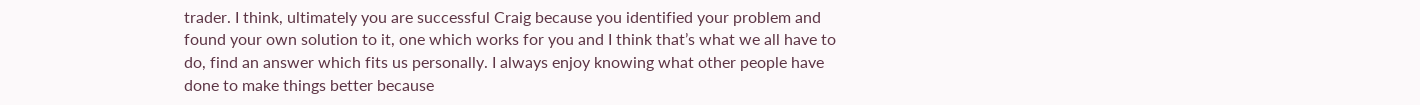trader. I think, ultimately you are successful Craig because you identified your problem and found your own solution to it, one which works for you and I think that’s what we all have to do, find an answer which fits us personally. I always enjoy knowing what other people have done to make things better because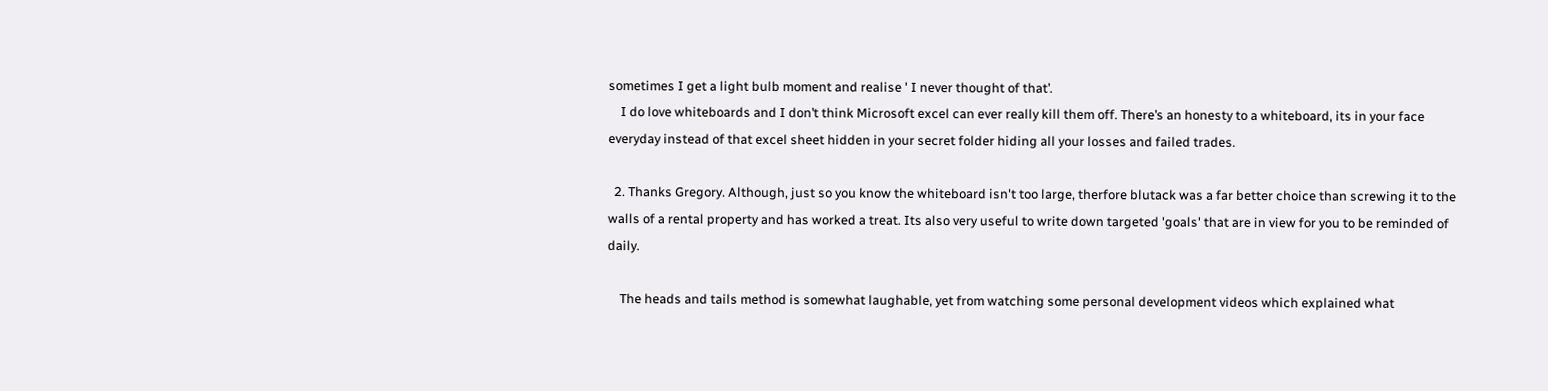sometimes I get a light bulb moment and realise ' I never thought of that’.
    I do love whiteboards and I don’t think Microsoft excel can ever really kill them off. There’s an honesty to a whiteboard, its in your face everyday instead of that excel sheet hidden in your secret folder hiding all your losses and failed trades.

  2. Thanks Gregory. Although, just so you know the whiteboard isn't too large, therfore blutack was a far better choice than screwing it to the walls of a rental property and has worked a treat. Its also very useful to write down targeted 'goals' that are in view for you to be reminded of daily.

    The heads and tails method is somewhat laughable, yet from watching some personal development videos which explained what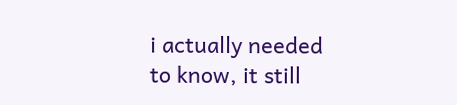i actually needed to know, it still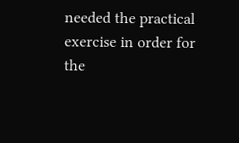needed the practical exercise in order for the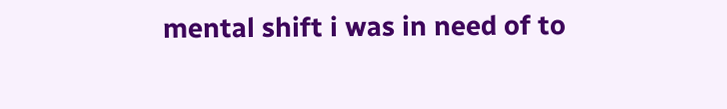mental shift i was in need of to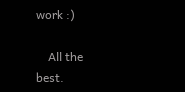work :)

    All the best.